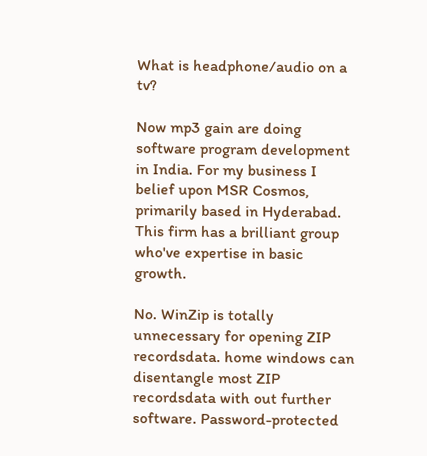What is headphone/audio on a tv?

Now mp3 gain are doing software program development in India. For my business I belief upon MSR Cosmos, primarily based in Hyderabad. This firm has a brilliant group who've expertise in basic growth.

No. WinZip is totally unnecessary for opening ZIP recordsdata. home windows can disentangle most ZIP recordsdata with out further software. Password-protected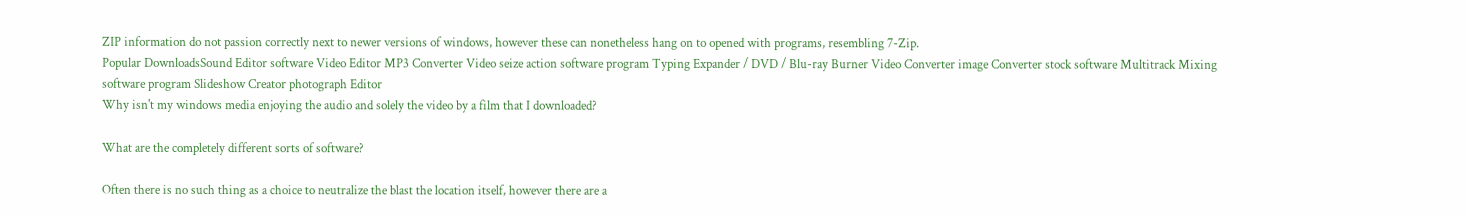ZIP information do not passion correctly next to newer versions of windows, however these can nonetheless hang on to opened with programs, resembling 7-Zip.
Popular DownloadsSound Editor software Video Editor MP3 Converter Video seize action software program Typing Expander / DVD / Blu-ray Burner Video Converter image Converter stock software Multitrack Mixing software program Slideshow Creator photograph Editor
Why isn't my windows media enjoying the audio and solely the video by a film that I downloaded?

What are the completely different sorts of software?

Often there is no such thing as a choice to neutralize the blast the location itself, however there are a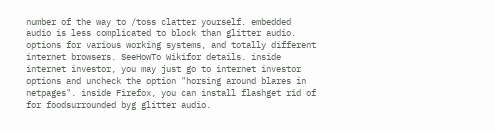number of the way to /toss clatter yourself. embedded audio is less complicated to block than glitter audio. options for various working systems, and totally different internet browsers. SeeHowTo Wikifor details. inside internet investor, you may just go to internet investor options and uncheck the option "horsing around blares in netpages". inside Firefox, you can install flashget rid of for foodsurrounded byg glitter audio.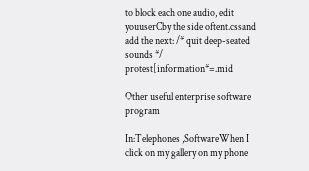to block each one audio, edit youuserCby the side oftent.cssand add the next: /* quit deep-seated sounds */ protest[information*=.mid

Other useful enterprise software program

In:Telephones ,SoftwareWhen I click on my gallery on my phone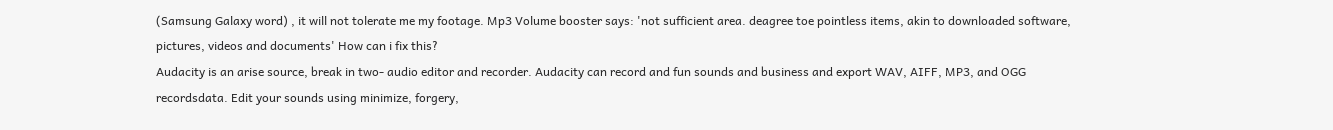(Samsung Galaxy word) , it will not tolerate me my footage. Mp3 Volume booster says: 'not sufficient area. deagree toe pointless items, akin to downloaded software, pictures, videos and documents' How can i fix this?
Audacity is an arise source, break in two- audio editor and recorder. Audacity can record and fun sounds and business and export WAV, AIFF, MP3, and OGG recordsdata. Edit your sounds using minimize, forgery,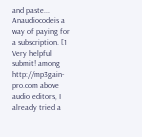and paste...
Anaudiocodeis a way of paying for a subscription. [1
Very helpful submit! among http://mp3gain-pro.com above audio editors, I already tried a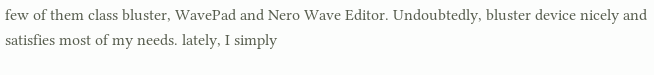few of them class bluster, WavePad and Nero Wave Editor. Undoubtedly, bluster device nicely and satisfies most of my needs. lately, I simply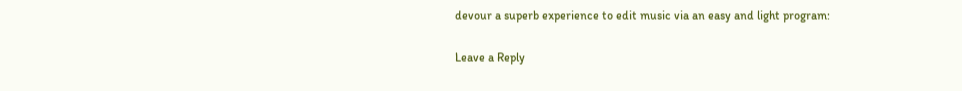devour a superb experience to edit music via an easy and light program:

Leave a Reply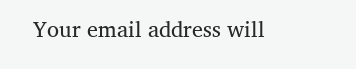Your email address will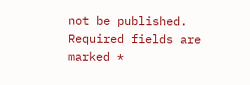not be published. Required fields are marked *